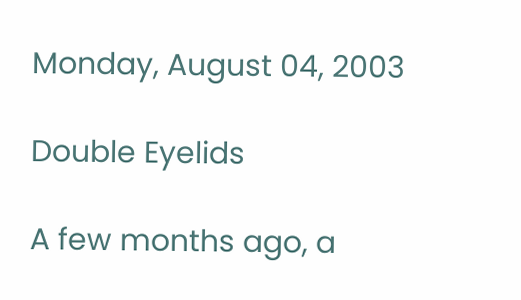Monday, August 04, 2003

Double Eyelids

A few months ago, a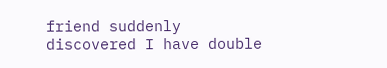friend suddenly discovered I have double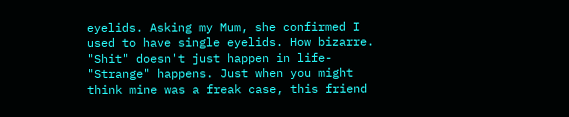eyelids. Asking my Mum, she confirmed I used to have single eyelids. How bizarre. "Shit" doesn't just happen in life- "Strange" happens. Just when you might think mine was a freak case, this friend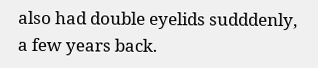also had double eyelids sudddenly, a few years back.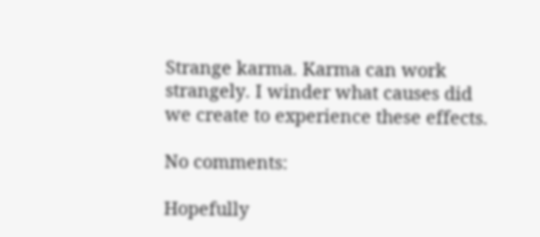Strange karma. Karma can work strangely. I winder what causes did we create to experience these effects.

No comments:

Hopefully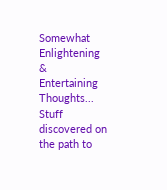Somewhat Enlightening & Entertaining Thoughts... Stuff discovered on the path to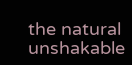the natural unshakable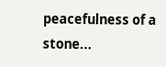peacefulness of a stone...